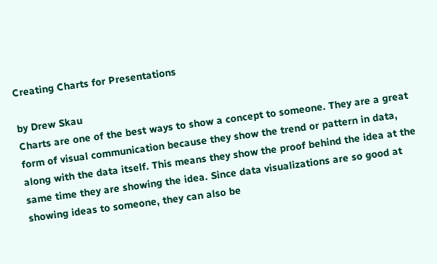Creating Charts for Presentations

by Drew Skau
Charts are one of the best ways to show a concept to someone. They are a great form of visual communication because they show the trend or pattern in data, along with the data itself. This means they show the proof behind the idea at the same time they are showing the idea. Since data visualizations are so good at showing ideas to someone, they can also be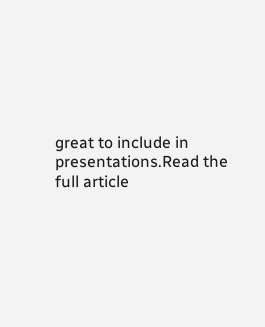great to include in presentations.Read the full article